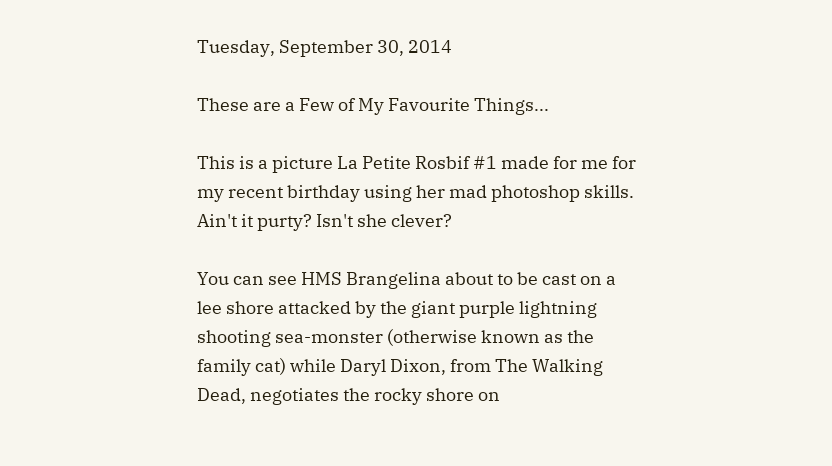Tuesday, September 30, 2014

These are a Few of My Favourite Things...

This is a picture La Petite Rosbif #1 made for me for my recent birthday using her mad photoshop skills. Ain't it purty? Isn't she clever?

You can see HMS Brangelina about to be cast on a lee shore attacked by the giant purple lightning shooting sea-monster (otherwise known as the family cat) while Daryl Dixon, from The Walking Dead, negotiates the rocky shore on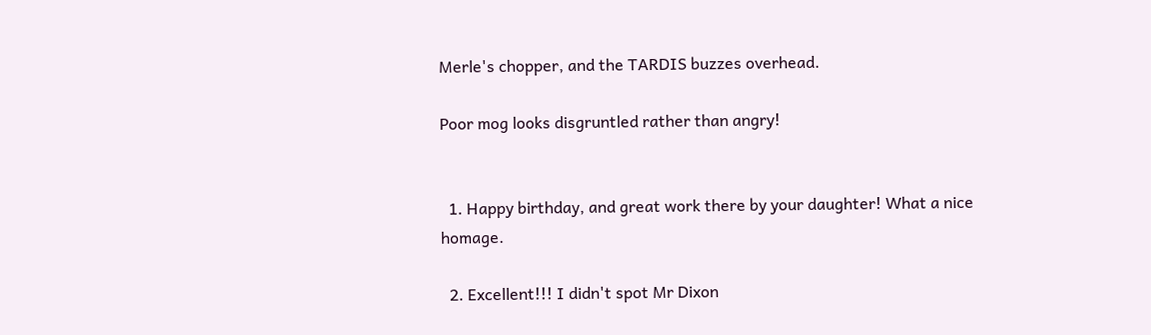Merle's chopper, and the TARDIS buzzes overhead.

Poor mog looks disgruntled rather than angry!


  1. Happy birthday, and great work there by your daughter! What a nice homage.

  2. Excellent!!! I didn't spot Mr Dixon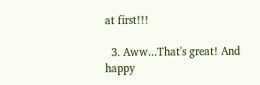at first!!!

  3. Aww...That's great! And happy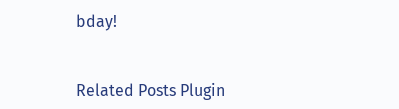bday!


Related Posts Plugin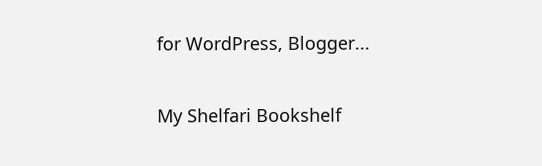for WordPress, Blogger...

My Shelfari Bookshelf